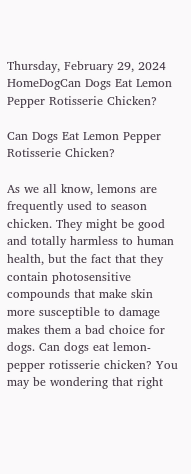Thursday, February 29, 2024
HomeDogCan Dogs Eat Lemon Pepper Rotisserie Chicken?

Can Dogs Eat Lemon Pepper Rotisserie Chicken?

As we all know, lemons are frequently used to season chicken. They might be good and totally harmless to human health, but the fact that they contain photosensitive compounds that make skin more susceptible to damage makes them a bad choice for dogs. Can dogs eat lemon-pepper rotisserie chicken? You may be wondering that right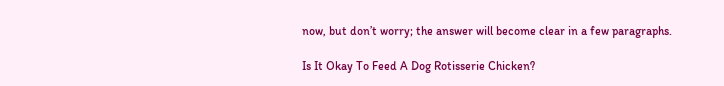now, but don’t worry; the answer will become clear in a few paragraphs.

Is It Okay To Feed A Dog Rotisserie Chicken?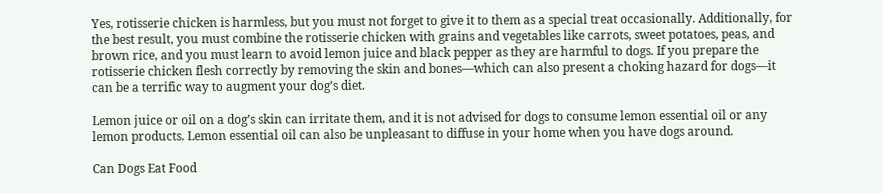Yes, rotisserie chicken is harmless, but you must not forget to give it to them as a special treat occasionally. Additionally, for the best result, you must combine the rotisserie chicken with grains and vegetables like carrots, sweet potatoes, peas, and brown rice, and you must learn to avoid lemon juice and black pepper as they are harmful to dogs. If you prepare the rotisserie chicken flesh correctly by removing the skin and bones—which can also present a choking hazard for dogs—it can be a terrific way to augment your dog’s diet.

Lemon juice or oil on a dog’s skin can irritate them, and it is not advised for dogs to consume lemon essential oil or any lemon products. Lemon essential oil can also be unpleasant to diffuse in your home when you have dogs around.

Can Dogs Eat Food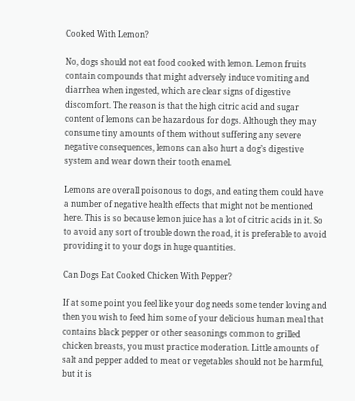Cooked With Lemon?

No, dogs should not eat food cooked with lemon. Lemon fruits contain compounds that might adversely induce vomiting and diarrhea when ingested, which are clear signs of digestive discomfort. The reason is that the high citric acid and sugar content of lemons can be hazardous for dogs. Although they may consume tiny amounts of them without suffering any severe negative consequences, lemons can also hurt a dog’s digestive system and wear down their tooth enamel.

Lemons are overall poisonous to dogs, and eating them could have a number of negative health effects that might not be mentioned here. This is so because lemon juice has a lot of citric acids in it. So to avoid any sort of trouble down the road, it is preferable to avoid providing it to your dogs in huge quantities.

Can Dogs Eat Cooked Chicken With Pepper?

If at some point you feel like your dog needs some tender loving and then you wish to feed him some of your delicious human meal that contains black pepper or other seasonings common to grilled chicken breasts, you must practice moderation. Little amounts of salt and pepper added to meat or vegetables should not be harmful, but it is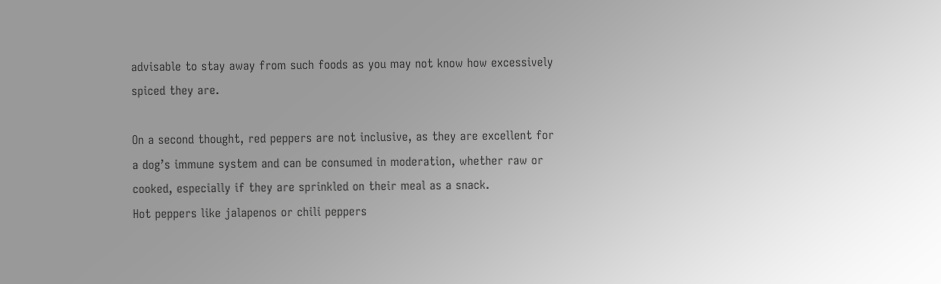advisable to stay away from such foods as you may not know how excessively spiced they are.

On a second thought, red peppers are not inclusive, as they are excellent for a dog’s immune system and can be consumed in moderation, whether raw or cooked, especially if they are sprinkled on their meal as a snack.
Hot peppers like jalapenos or chili peppers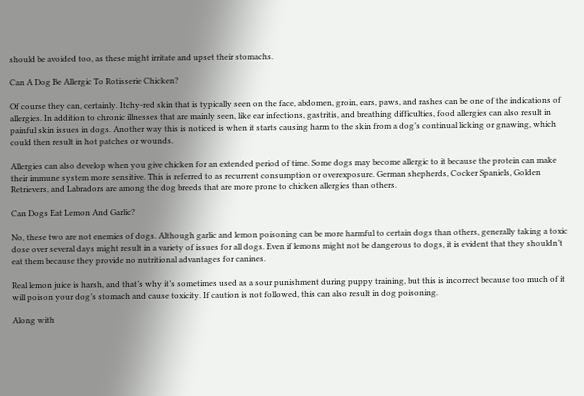should be avoided too, as these might irritate and upset their stomachs.

Can A Dog Be Allergic To Rotisserie Chicken?

Of course they can, certainly. Itchy-red skin that is typically seen on the face, abdomen, groin, ears, paws, and rashes can be one of the indications of allergies. In addition to chronic illnesses that are mainly seen, like ear infections, gastritis, and breathing difficulties, food allergies can also result in painful skin issues in dogs. Another way this is noticed is when it starts causing harm to the skin from a dog’s continual licking or gnawing, which could then result in hot patches or wounds.

Allergies can also develop when you give chicken for an extended period of time. Some dogs may become allergic to it because the protein can make their immune system more sensitive. This is referred to as recurrent consumption or overexposure. German shepherds, Cocker Spaniels, Golden Retrievers, and Labradors are among the dog breeds that are more prone to chicken allergies than others.

Can Dogs Eat Lemon And Garlic?

No, these two are not enemies of dogs. Although garlic and lemon poisoning can be more harmful to certain dogs than others, generally taking a toxic dose over several days might result in a variety of issues for all dogs. Even if lemons might not be dangerous to dogs, it is evident that they shouldn’t eat them because they provide no nutritional advantages for canines.

Real lemon juice is harsh, and that’s why it’s sometimes used as a sour punishment during puppy training, but this is incorrect because too much of it will poison your dog’s stomach and cause toxicity. If caution is not followed, this can also result in dog poisoning.

Along with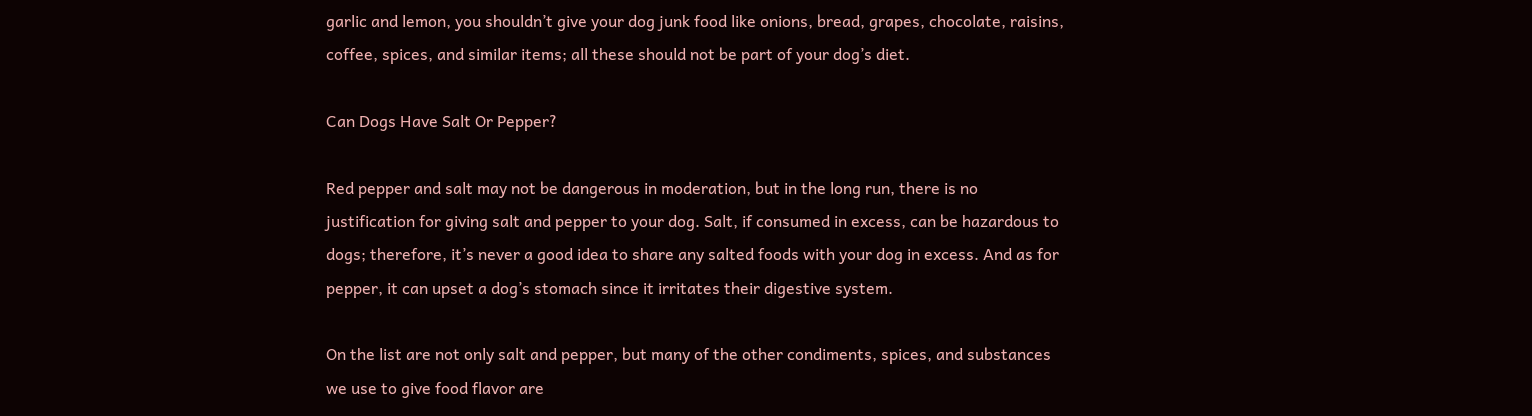garlic and lemon, you shouldn’t give your dog junk food like onions, bread, grapes, chocolate, raisins, coffee, spices, and similar items; all these should not be part of your dog’s diet.

Can Dogs Have Salt Or Pepper?

Red pepper and salt may not be dangerous in moderation, but in the long run, there is no justification for giving salt and pepper to your dog. Salt, if consumed in excess, can be hazardous to dogs; therefore, it’s never a good idea to share any salted foods with your dog in excess. And as for pepper, it can upset a dog’s stomach since it irritates their digestive system.

On the list are not only salt and pepper, but many of the other condiments, spices, and substances we use to give food flavor are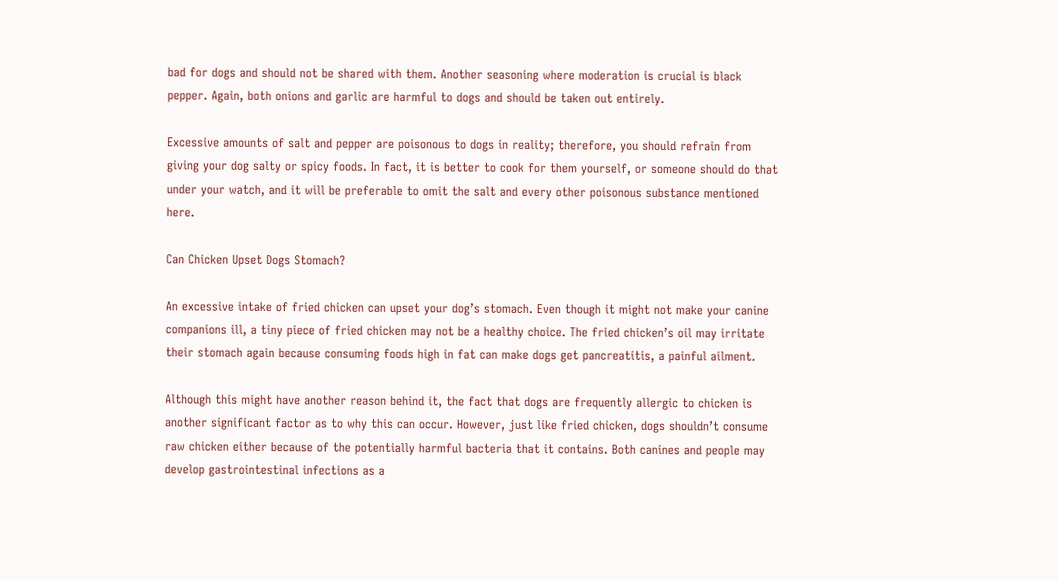bad for dogs and should not be shared with them. Another seasoning where moderation is crucial is black pepper. Again, both onions and garlic are harmful to dogs and should be taken out entirely.

Excessive amounts of salt and pepper are poisonous to dogs in reality; therefore, you should refrain from giving your dog salty or spicy foods. In fact, it is better to cook for them yourself, or someone should do that under your watch, and it will be preferable to omit the salt and every other poisonous substance mentioned here.

Can Chicken Upset Dogs Stomach?

An excessive intake of fried chicken can upset your dog’s stomach. Even though it might not make your canine companions ill, a tiny piece of fried chicken may not be a healthy choice. The fried chicken’s oil may irritate their stomach again because consuming foods high in fat can make dogs get pancreatitis, a painful ailment.

Although this might have another reason behind it, the fact that dogs are frequently allergic to chicken is another significant factor as to why this can occur. However, just like fried chicken, dogs shouldn’t consume raw chicken either because of the potentially harmful bacteria that it contains. Both canines and people may develop gastrointestinal infections as a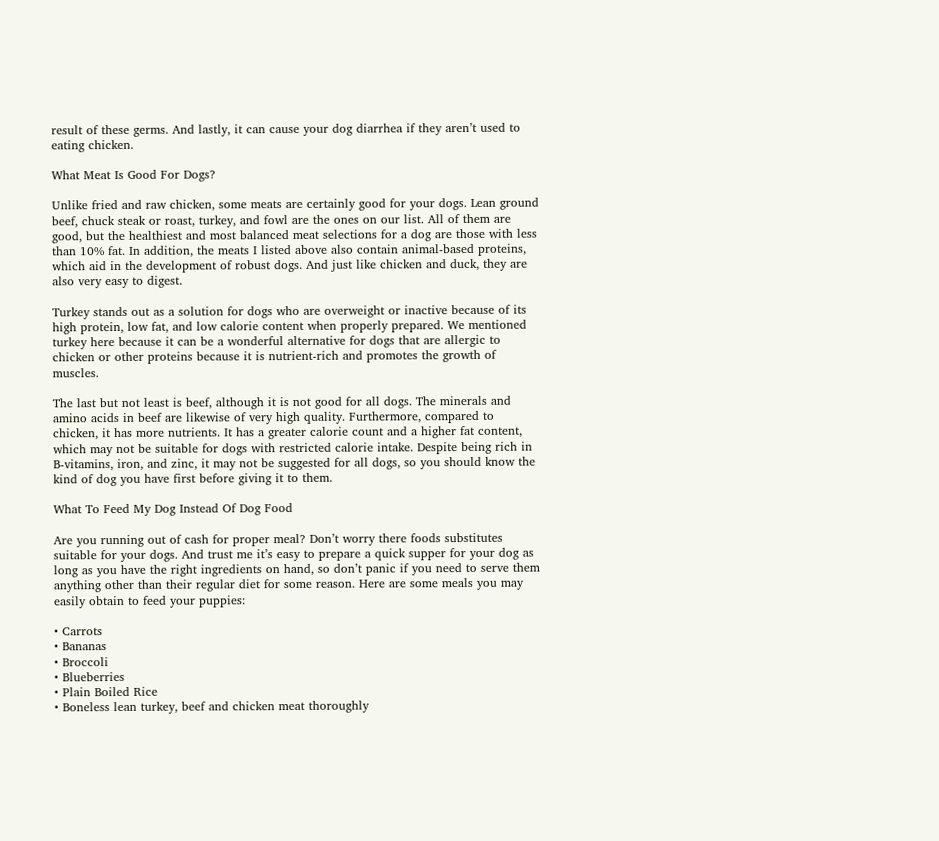result of these germs. And lastly, it can cause your dog diarrhea if they aren’t used to eating chicken.

What Meat Is Good For Dogs?

Unlike fried and raw chicken, some meats are certainly good for your dogs. Lean ground beef, chuck steak or roast, turkey, and fowl are the ones on our list. All of them are good, but the healthiest and most balanced meat selections for a dog are those with less than 10% fat. In addition, the meats I listed above also contain animal-based proteins, which aid in the development of robust dogs. And just like chicken and duck, they are also very easy to digest.

Turkey stands out as a solution for dogs who are overweight or inactive because of its high protein, low fat, and low calorie content when properly prepared. We mentioned turkey here because it can be a wonderful alternative for dogs that are allergic to chicken or other proteins because it is nutrient-rich and promotes the growth of muscles.

The last but not least is beef, although it is not good for all dogs. The minerals and amino acids in beef are likewise of very high quality. Furthermore, compared to chicken, it has more nutrients. It has a greater calorie count and a higher fat content, which may not be suitable for dogs with restricted calorie intake. Despite being rich in B-vitamins, iron, and zinc, it may not be suggested for all dogs, so you should know the kind of dog you have first before giving it to them.

What To Feed My Dog Instead Of Dog Food

Are you running out of cash for proper meal? Don’t worry there foods substitutes suitable for your dogs. And trust me it’s easy to prepare a quick supper for your dog as long as you have the right ingredients on hand, so don’t panic if you need to serve them anything other than their regular diet for some reason. Here are some meals you may easily obtain to feed your puppies:

• Carrots
• Bananas
• Broccoli
• Blueberries
• Plain Boiled Rice
• Boneless lean turkey, beef and chicken meat thoroughly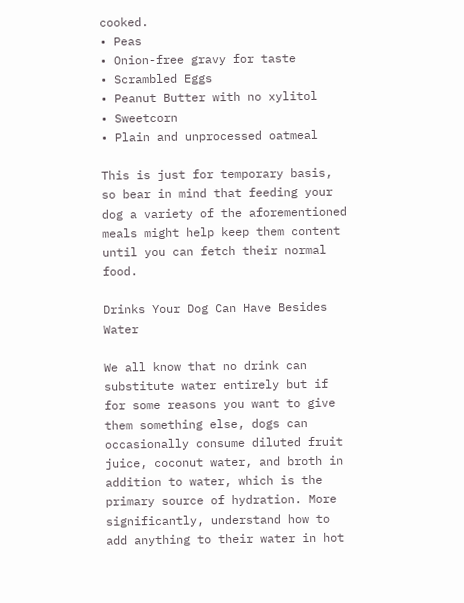cooked.
• Peas
• Onion-free gravy for taste
• Scrambled Eggs
• Peanut Butter with no xylitol
• Sweetcorn
• Plain and unprocessed oatmeal

This is just for temporary basis, so bear in mind that feeding your dog a variety of the aforementioned meals might help keep them content until you can fetch their normal food.

Drinks Your Dog Can Have Besides Water

We all know that no drink can substitute water entirely but if for some reasons you want to give them something else, dogs can occasionally consume diluted fruit juice, coconut water, and broth in addition to water, which is the primary source of hydration. More significantly, understand how to add anything to their water in hot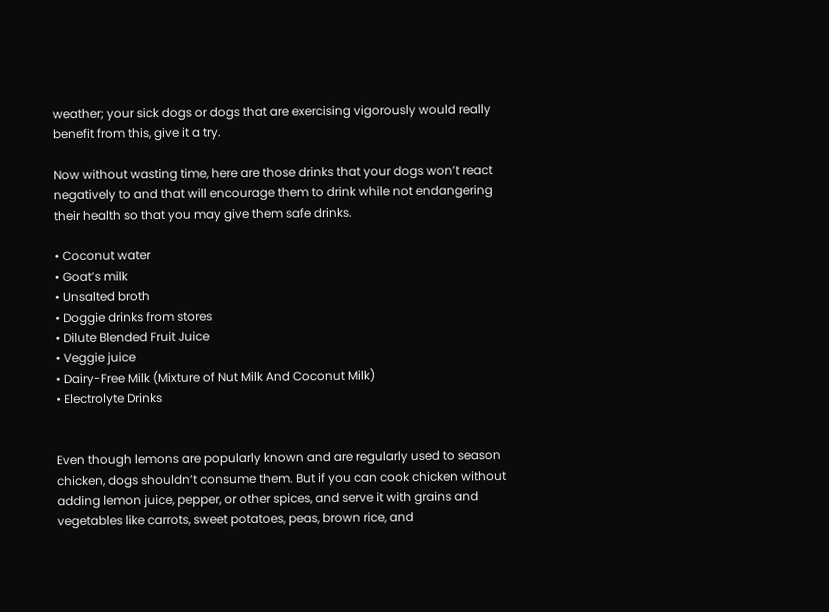weather; your sick dogs or dogs that are exercising vigorously would really benefit from this, give it a try.

Now without wasting time, here are those drinks that your dogs won’t react negatively to and that will encourage them to drink while not endangering their health so that you may give them safe drinks.

• Coconut water
• Goat’s milk
• Unsalted broth
• Doggie drinks from stores
• Dilute Blended Fruit Juice
• Veggie juice
• Dairy-Free Milk (Mixture of Nut Milk And Coconut Milk)
• Electrolyte Drinks


Even though lemons are popularly known and are regularly used to season chicken, dogs shouldn’t consume them. But if you can cook chicken without adding lemon juice, pepper, or other spices, and serve it with grains and vegetables like carrots, sweet potatoes, peas, brown rice, and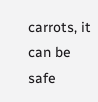carrots, it can be safe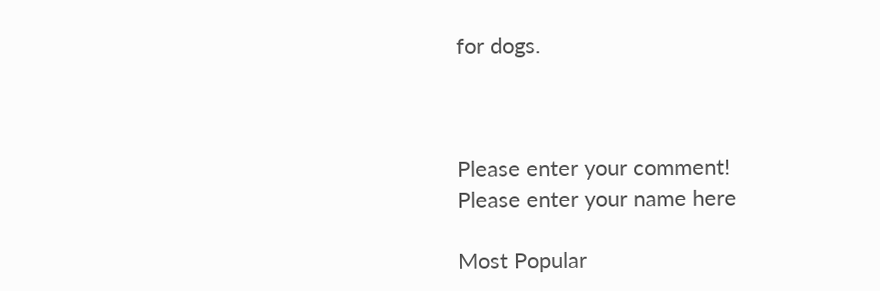for dogs.



Please enter your comment!
Please enter your name here

Most Popular